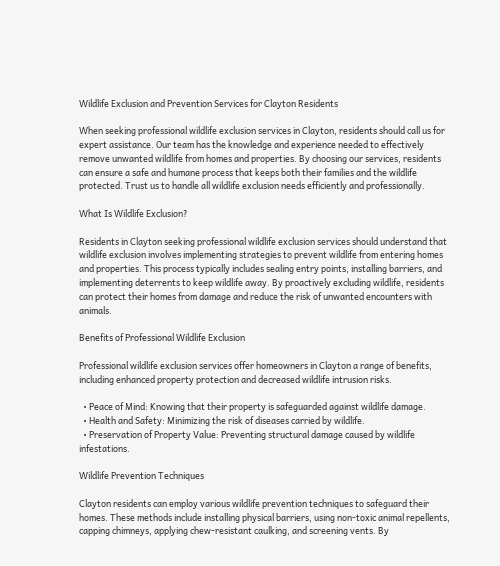Wildlife Exclusion and Prevention Services for Clayton Residents

When seeking professional wildlife exclusion services in Clayton, residents should call us for expert assistance. Our team has the knowledge and experience needed to effectively remove unwanted wildlife from homes and properties. By choosing our services, residents can ensure a safe and humane process that keeps both their families and the wildlife protected. Trust us to handle all wildlife exclusion needs efficiently and professionally.

What Is Wildlife Exclusion?

Residents in Clayton seeking professional wildlife exclusion services should understand that wildlife exclusion involves implementing strategies to prevent wildlife from entering homes and properties. This process typically includes sealing entry points, installing barriers, and implementing deterrents to keep wildlife away. By proactively excluding wildlife, residents can protect their homes from damage and reduce the risk of unwanted encounters with animals.

Benefits of Professional Wildlife Exclusion

Professional wildlife exclusion services offer homeowners in Clayton a range of benefits, including enhanced property protection and decreased wildlife intrusion risks.

  • Peace of Mind: Knowing that their property is safeguarded against wildlife damage.
  • Health and Safety: Minimizing the risk of diseases carried by wildlife.
  • Preservation of Property Value: Preventing structural damage caused by wildlife infestations.

Wildlife Prevention Techniques

Clayton residents can employ various wildlife prevention techniques to safeguard their homes. These methods include installing physical barriers, using non-toxic animal repellents, capping chimneys, applying chew-resistant caulking, and screening vents. By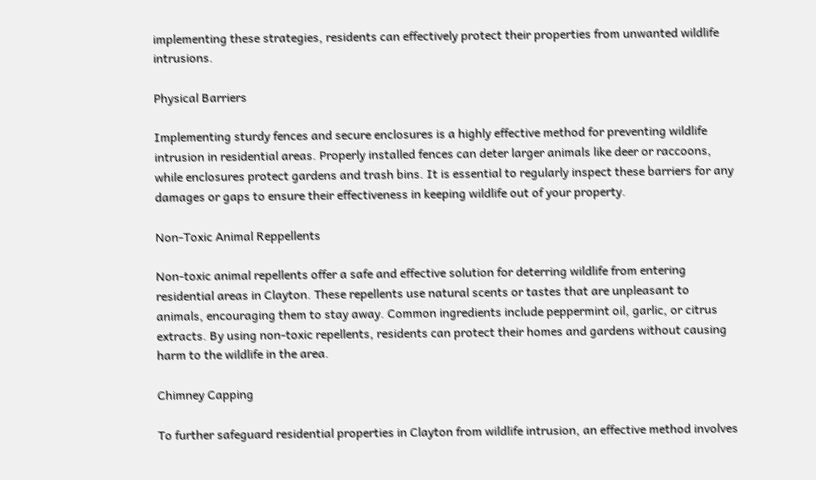implementing these strategies, residents can effectively protect their properties from unwanted wildlife intrusions.

Physical Barriers

Implementing sturdy fences and secure enclosures is a highly effective method for preventing wildlife intrusion in residential areas. Properly installed fences can deter larger animals like deer or raccoons, while enclosures protect gardens and trash bins. It is essential to regularly inspect these barriers for any damages or gaps to ensure their effectiveness in keeping wildlife out of your property.

Non-Toxic Animal Reppellents

Non-toxic animal repellents offer a safe and effective solution for deterring wildlife from entering residential areas in Clayton. These repellents use natural scents or tastes that are unpleasant to animals, encouraging them to stay away. Common ingredients include peppermint oil, garlic, or citrus extracts. By using non-toxic repellents, residents can protect their homes and gardens without causing harm to the wildlife in the area.

Chimney Capping

To further safeguard residential properties in Clayton from wildlife intrusion, an effective method involves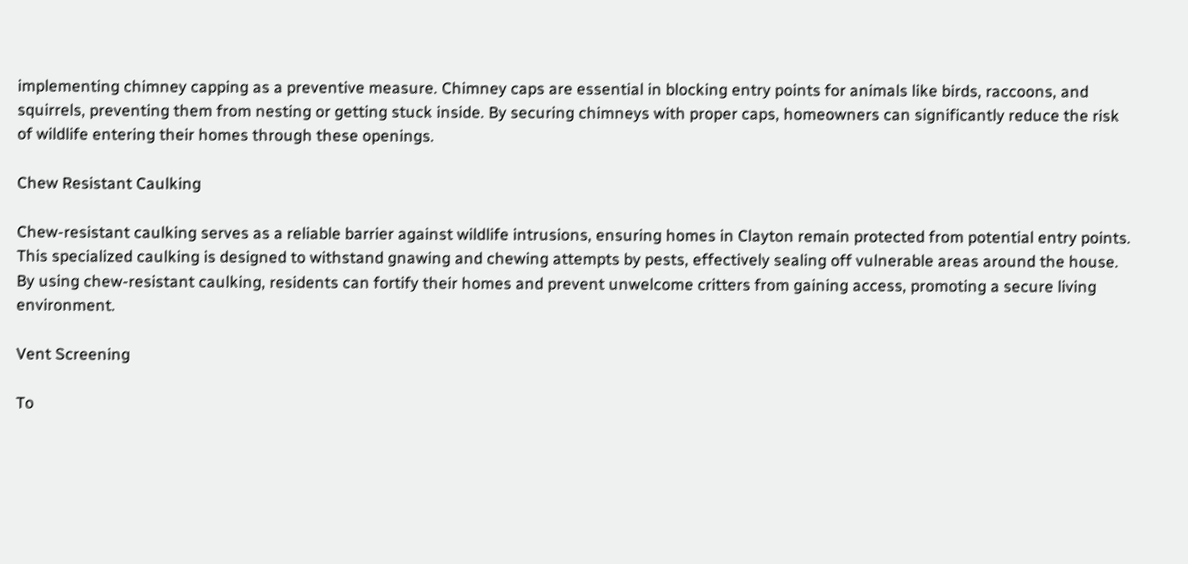implementing chimney capping as a preventive measure. Chimney caps are essential in blocking entry points for animals like birds, raccoons, and squirrels, preventing them from nesting or getting stuck inside. By securing chimneys with proper caps, homeowners can significantly reduce the risk of wildlife entering their homes through these openings.

Chew Resistant Caulking

Chew-resistant caulking serves as a reliable barrier against wildlife intrusions, ensuring homes in Clayton remain protected from potential entry points. This specialized caulking is designed to withstand gnawing and chewing attempts by pests, effectively sealing off vulnerable areas around the house. By using chew-resistant caulking, residents can fortify their homes and prevent unwelcome critters from gaining access, promoting a secure living environment.

Vent Screening

To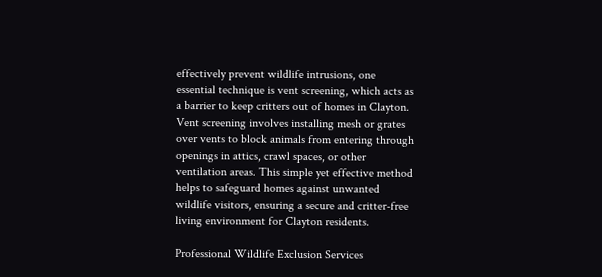effectively prevent wildlife intrusions, one essential technique is vent screening, which acts as a barrier to keep critters out of homes in Clayton. Vent screening involves installing mesh or grates over vents to block animals from entering through openings in attics, crawl spaces, or other ventilation areas. This simple yet effective method helps to safeguard homes against unwanted wildlife visitors, ensuring a secure and critter-free living environment for Clayton residents.

Professional Wildlife Exclusion Services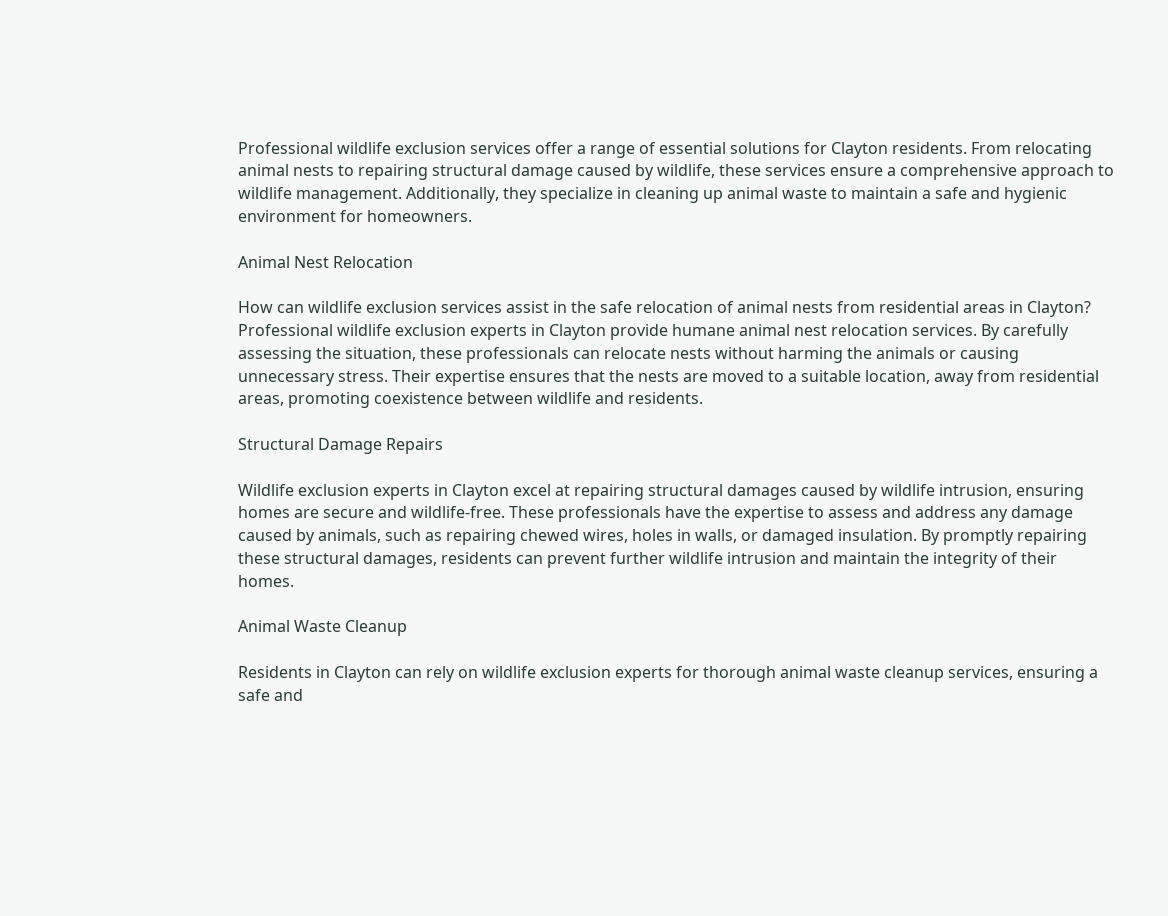Professional wildlife exclusion services offer a range of essential solutions for Clayton residents. From relocating animal nests to repairing structural damage caused by wildlife, these services ensure a comprehensive approach to wildlife management. Additionally, they specialize in cleaning up animal waste to maintain a safe and hygienic environment for homeowners.

Animal Nest Relocation

How can wildlife exclusion services assist in the safe relocation of animal nests from residential areas in Clayton? Professional wildlife exclusion experts in Clayton provide humane animal nest relocation services. By carefully assessing the situation, these professionals can relocate nests without harming the animals or causing unnecessary stress. Their expertise ensures that the nests are moved to a suitable location, away from residential areas, promoting coexistence between wildlife and residents.

Structural Damage Repairs

Wildlife exclusion experts in Clayton excel at repairing structural damages caused by wildlife intrusion, ensuring homes are secure and wildlife-free. These professionals have the expertise to assess and address any damage caused by animals, such as repairing chewed wires, holes in walls, or damaged insulation. By promptly repairing these structural damages, residents can prevent further wildlife intrusion and maintain the integrity of their homes.

Animal Waste Cleanup

Residents in Clayton can rely on wildlife exclusion experts for thorough animal waste cleanup services, ensuring a safe and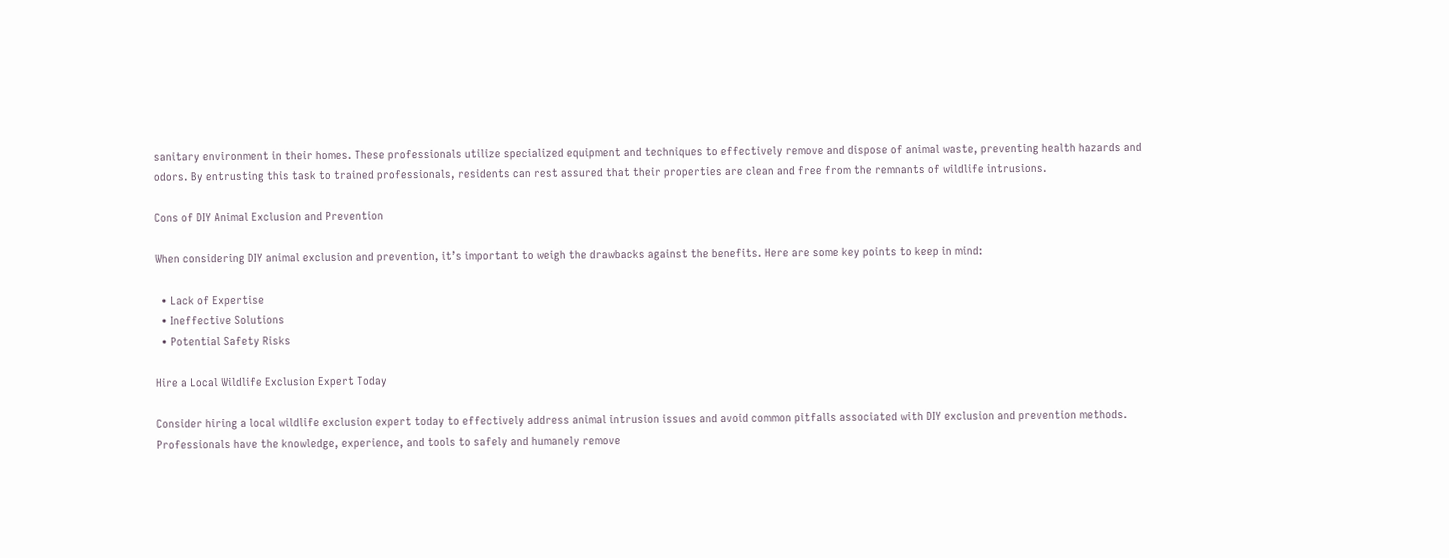sanitary environment in their homes. These professionals utilize specialized equipment and techniques to effectively remove and dispose of animal waste, preventing health hazards and odors. By entrusting this task to trained professionals, residents can rest assured that their properties are clean and free from the remnants of wildlife intrusions.

Cons of DIY Animal Exclusion and Prevention

When considering DIY animal exclusion and prevention, it’s important to weigh the drawbacks against the benefits. Here are some key points to keep in mind:

  • Lack of Expertise
  • Ineffective Solutions
  • Potential Safety Risks

Hire a Local Wildlife Exclusion Expert Today

Consider hiring a local wildlife exclusion expert today to effectively address animal intrusion issues and avoid common pitfalls associated with DIY exclusion and prevention methods. Professionals have the knowledge, experience, and tools to safely and humanely remove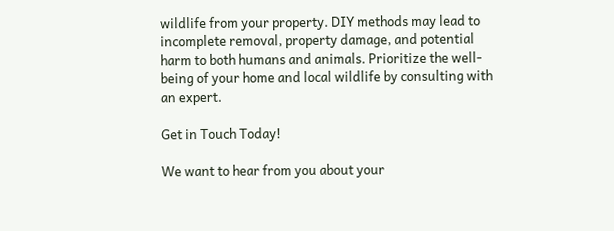wildlife from your property. DIY methods may lead to incomplete removal, property damage, and potential harm to both humans and animals. Prioritize the well-being of your home and local wildlife by consulting with an expert.

Get in Touch Today!

We want to hear from you about your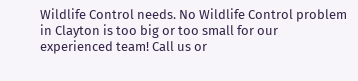Wildlife Control needs. No Wildlife Control problem in Clayton is too big or too small for our experienced team! Call us or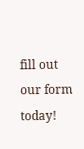fill out our form today!